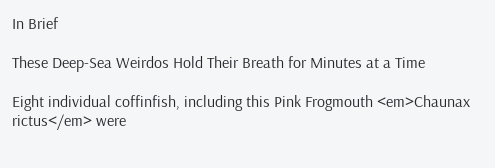In Brief

These Deep-Sea Weirdos Hold Their Breath for Minutes at a Time

Eight individual coffinfish, including this Pink Frogmouth <em>Chaunax rictus</em> were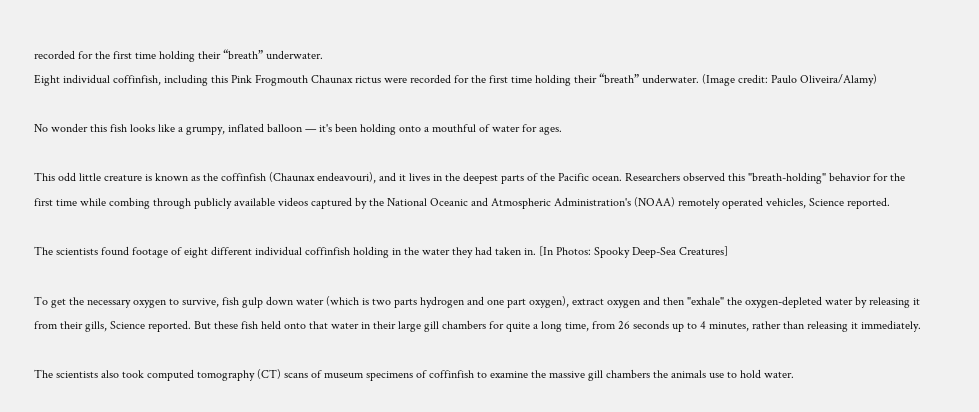recorded for the first time holding their “breath” underwater.
Eight individual coffinfish, including this Pink Frogmouth Chaunax rictus were recorded for the first time holding their “breath” underwater. (Image credit: Paulo Oliveira/Alamy)

No wonder this fish looks like a grumpy, inflated balloon — it's been holding onto a mouthful of water for ages.

This odd little creature is known as the coffinfish (Chaunax endeavouri), and it lives in the deepest parts of the Pacific ocean. Researchers observed this "breath-holding" behavior for the first time while combing through publicly available videos captured by the National Oceanic and Atmospheric Administration's (NOAA) remotely operated vehicles, Science reported.

The scientists found footage of eight different individual coffinfish holding in the water they had taken in. [In Photos: Spooky Deep-Sea Creatures]

To get the necessary oxygen to survive, fish gulp down water (which is two parts hydrogen and one part oxygen), extract oxygen and then "exhale" the oxygen-depleted water by releasing it from their gills, Science reported. But these fish held onto that water in their large gill chambers for quite a long time, from 26 seconds up to 4 minutes, rather than releasing it immediately.

The scientists also took computed tomography (CT) scans of museum specimens of coffinfish to examine the massive gill chambers the animals use to hold water.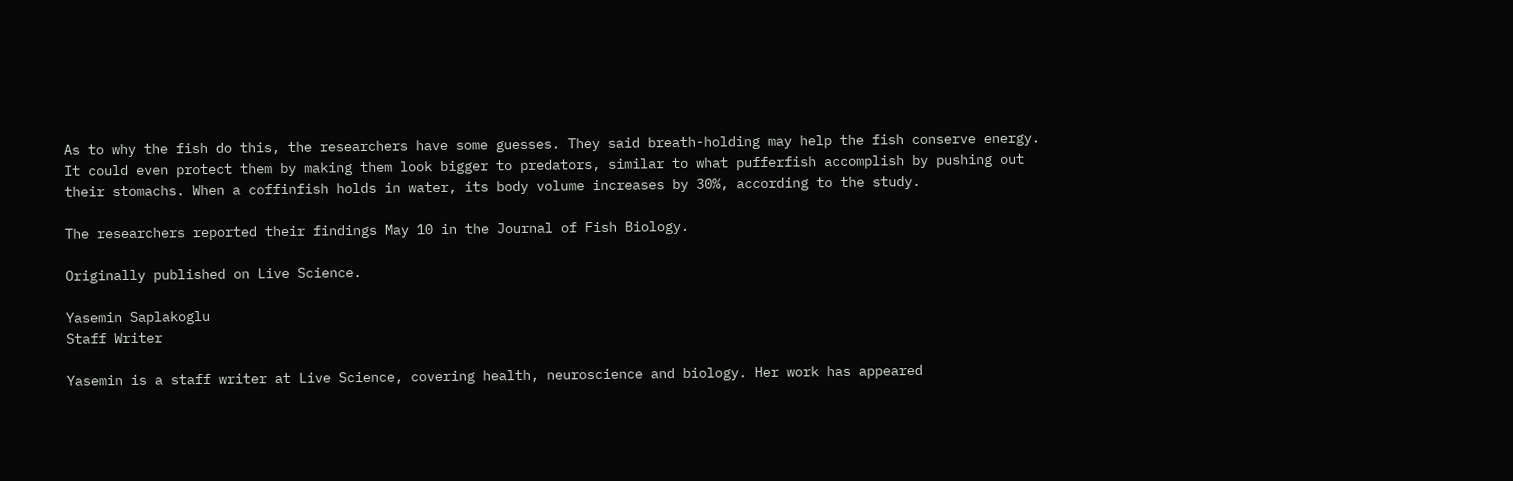As to why the fish do this, the researchers have some guesses. They said breath-holding may help the fish conserve energy. It could even protect them by making them look bigger to predators, similar to what pufferfish accomplish by pushing out their stomachs. When a coffinfish holds in water, its body volume increases by 30%, according to the study.

The researchers reported their findings May 10 in the Journal of Fish Biology.

Originally published on Live Science.

Yasemin Saplakoglu
Staff Writer

Yasemin is a staff writer at Live Science, covering health, neuroscience and biology. Her work has appeared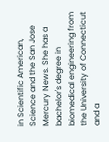in Scientific American, Science and the San Jose Mercury News. She has a bachelor's degree in biomedical engineering from the University of Connecticut and a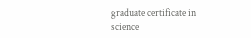graduate certificate in science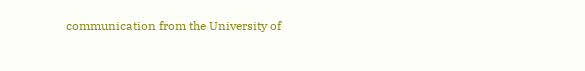communication from the University of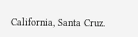California, Santa Cruz.